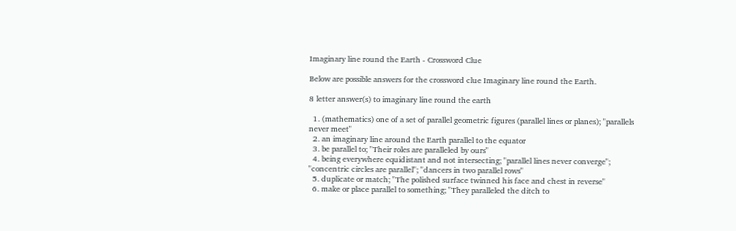Imaginary line round the Earth - Crossword Clue

Below are possible answers for the crossword clue Imaginary line round the Earth.

8 letter answer(s) to imaginary line round the earth

  1. (mathematics) one of a set of parallel geometric figures (parallel lines or planes); "parallels never meet"
  2. an imaginary line around the Earth parallel to the equator
  3. be parallel to; "Their roles are paralleled by ours"
  4. being everywhere equidistant and not intersecting; "parallel lines never converge"; "concentric circles are parallel"; "dancers in two parallel rows"
  5. duplicate or match; "The polished surface twinned his face and chest in reverse"
  6. make or place parallel to something; "They paralleled the ditch to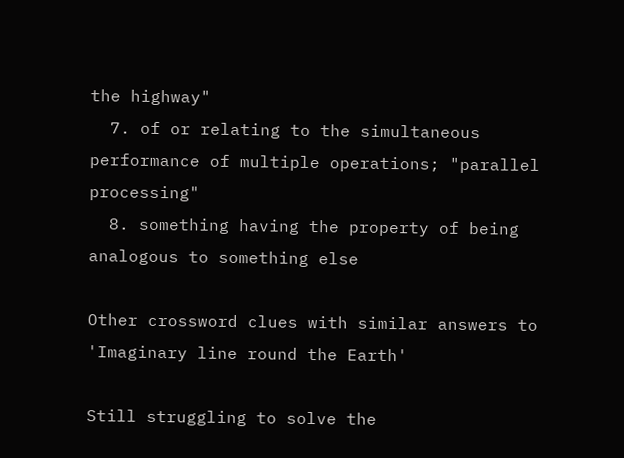the highway"
  7. of or relating to the simultaneous performance of multiple operations; "parallel processing"
  8. something having the property of being analogous to something else

Other crossword clues with similar answers to 'Imaginary line round the Earth'

Still struggling to solve the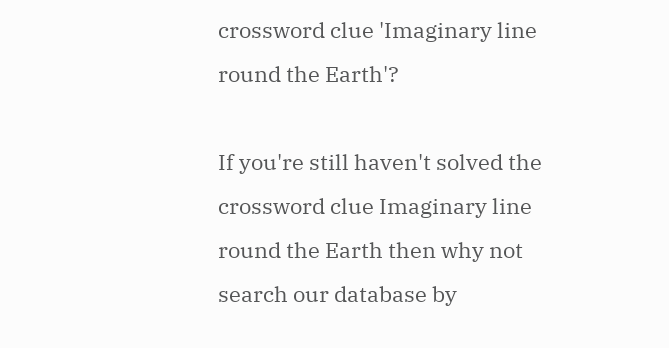crossword clue 'Imaginary line round the Earth'?

If you're still haven't solved the crossword clue Imaginary line round the Earth then why not search our database by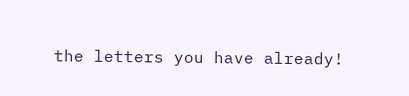the letters you have already!